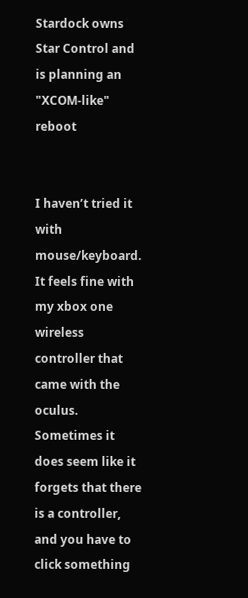Stardock owns Star Control and is planning an "XCOM-like" reboot


I haven’t tried it with mouse/keyboard. It feels fine with my xbox one wireless controller that came with the oculus. Sometimes it does seem like it forgets that there is a controller, and you have to click something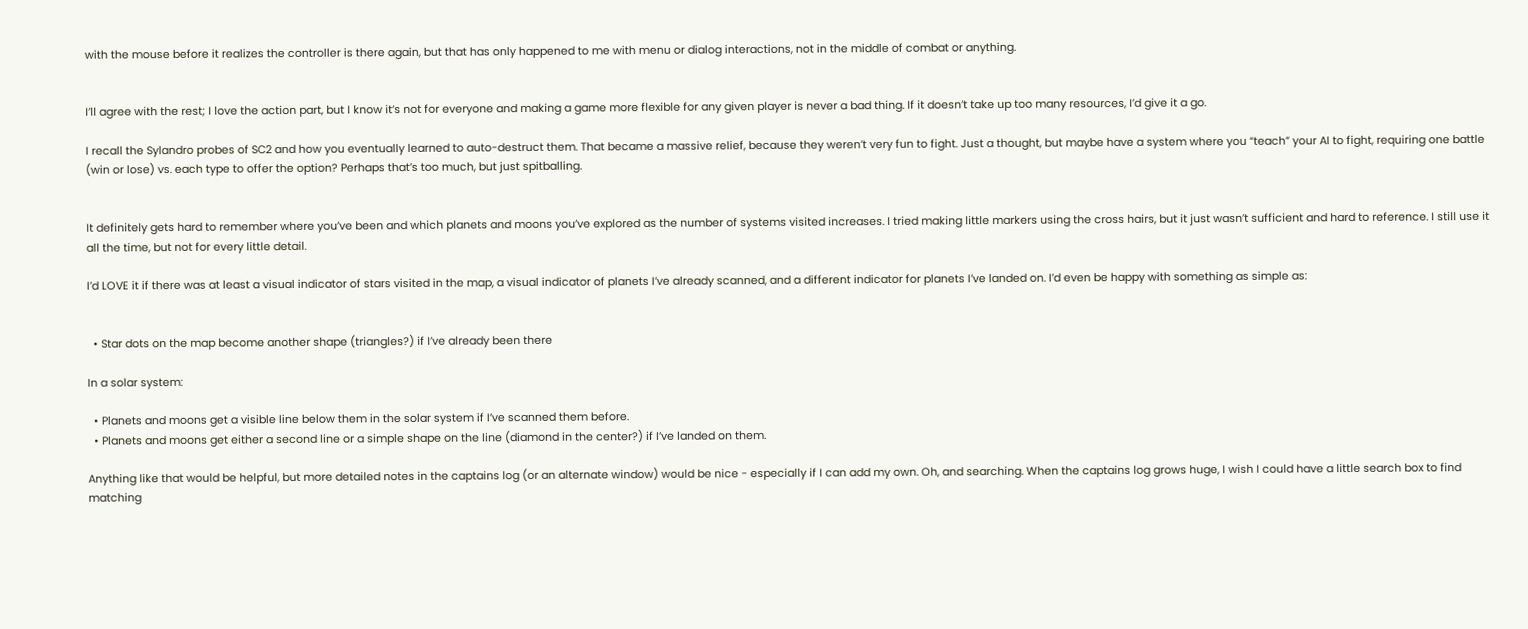with the mouse before it realizes the controller is there again, but that has only happened to me with menu or dialog interactions, not in the middle of combat or anything.


I’ll agree with the rest; I love the action part, but I know it’s not for everyone and making a game more flexible for any given player is never a bad thing. If it doesn’t take up too many resources, I’d give it a go.

I recall the Sylandro probes of SC2 and how you eventually learned to auto-destruct them. That became a massive relief, because they weren’t very fun to fight. Just a thought, but maybe have a system where you “teach” your AI to fight, requiring one battle (win or lose) vs. each type to offer the option? Perhaps that’s too much, but just spitballing.


It definitely gets hard to remember where you’ve been and which planets and moons you’ve explored as the number of systems visited increases. I tried making little markers using the cross hairs, but it just wasn’t sufficient and hard to reference. I still use it all the time, but not for every little detail.

I’d LOVE it if there was at least a visual indicator of stars visited in the map, a visual indicator of planets I’ve already scanned, and a different indicator for planets I’ve landed on. I’d even be happy with something as simple as:


  • Star dots on the map become another shape (triangles?) if I’ve already been there

In a solar system:

  • Planets and moons get a visible line below them in the solar system if I’ve scanned them before.
  • Planets and moons get either a second line or a simple shape on the line (diamond in the center?) if I’ve landed on them.

Anything like that would be helpful, but more detailed notes in the captains log (or an alternate window) would be nice - especially if I can add my own. Oh, and searching. When the captains log grows huge, I wish I could have a little search box to find matching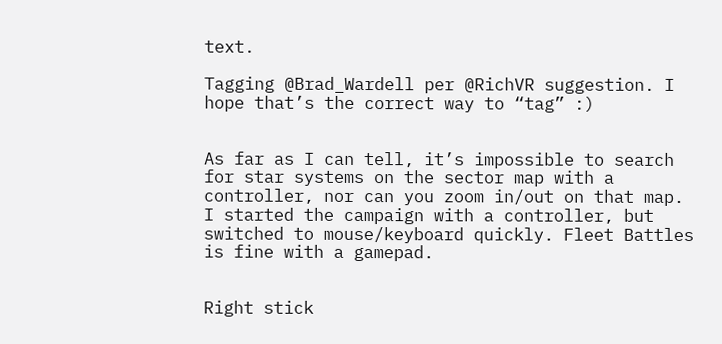text.

Tagging @Brad_Wardell per @RichVR suggestion. I hope that’s the correct way to “tag” :)


As far as I can tell, it’s impossible to search for star systems on the sector map with a controller, nor can you zoom in/out on that map. I started the campaign with a controller, but switched to mouse/keyboard quickly. Fleet Battles is fine with a gamepad.


Right stick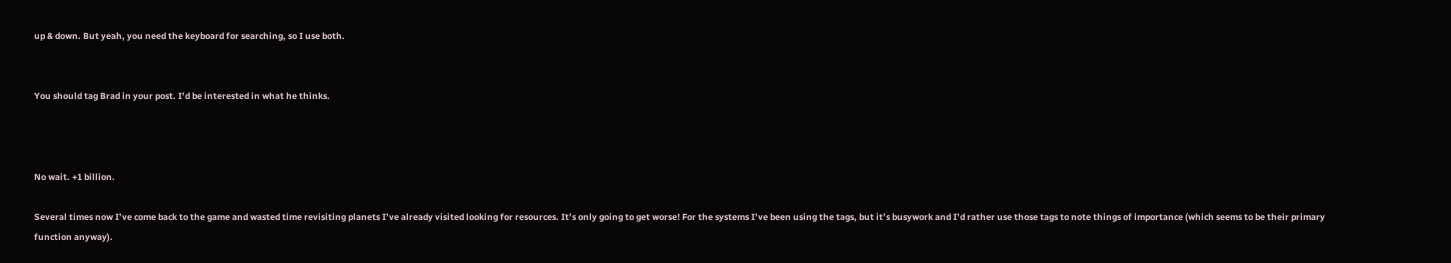up & down. But yeah, you need the keyboard for searching, so I use both.


You should tag Brad in your post. I’d be interested in what he thinks.



No wait. +1 billion.

Several times now I’ve come back to the game and wasted time revisiting planets I’ve already visited looking for resources. It’s only going to get worse! For the systems I’ve been using the tags, but it’s busywork and I’d rather use those tags to note things of importance (which seems to be their primary function anyway).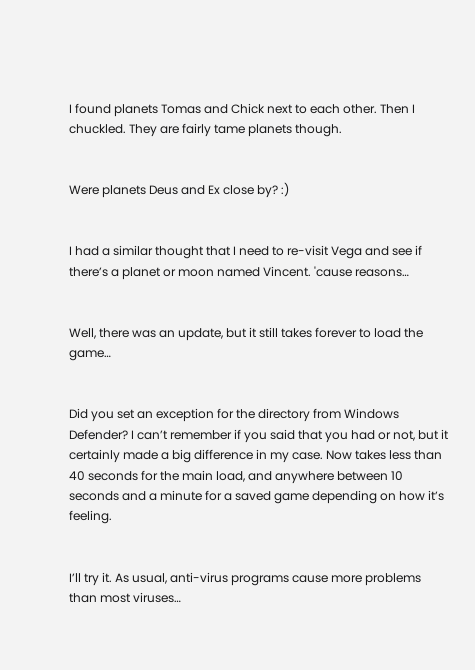I found planets Tomas and Chick next to each other. Then I chuckled. They are fairly tame planets though.


Were planets Deus and Ex close by? :)


I had a similar thought that I need to re-visit Vega and see if there’s a planet or moon named Vincent. 'cause reasons…


Well, there was an update, but it still takes forever to load the game…


Did you set an exception for the directory from Windows Defender? I can’t remember if you said that you had or not, but it certainly made a big difference in my case. Now takes less than 40 seconds for the main load, and anywhere between 10 seconds and a minute for a saved game depending on how it’s feeling.


I’ll try it. As usual, anti-virus programs cause more problems than most viruses…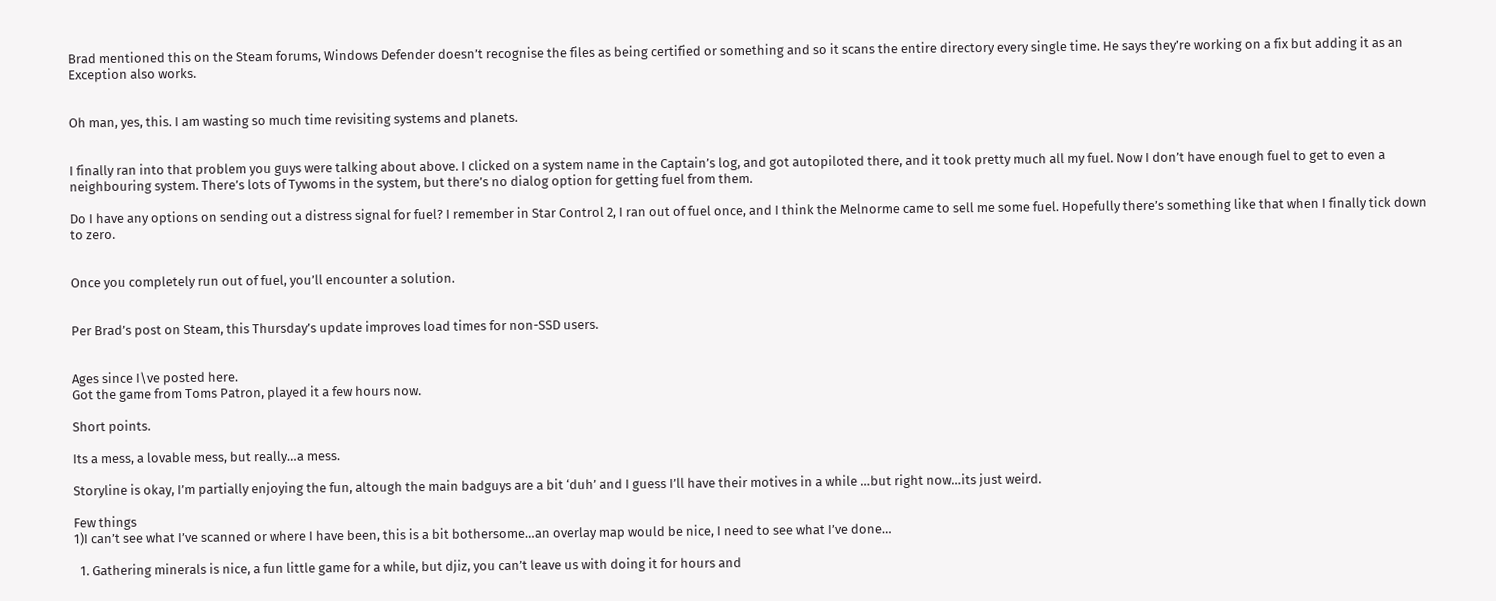Brad mentioned this on the Steam forums, Windows Defender doesn’t recognise the files as being certified or something and so it scans the entire directory every single time. He says they’re working on a fix but adding it as an Exception also works.


Oh man, yes, this. I am wasting so much time revisiting systems and planets.


I finally ran into that problem you guys were talking about above. I clicked on a system name in the Captain’s log, and got autopiloted there, and it took pretty much all my fuel. Now I don’t have enough fuel to get to even a neighbouring system. There’s lots of Tywoms in the system, but there’s no dialog option for getting fuel from them.

Do I have any options on sending out a distress signal for fuel? I remember in Star Control 2, I ran out of fuel once, and I think the Melnorme came to sell me some fuel. Hopefully there’s something like that when I finally tick down to zero.


Once you completely run out of fuel, you’ll encounter a solution.


Per Brad’s post on Steam, this Thursday’s update improves load times for non-SSD users.


Ages since I\ve posted here.
Got the game from Toms Patron, played it a few hours now.

Short points.

Its a mess, a lovable mess, but really…a mess.

Storyline is okay, I’m partially enjoying the fun, altough the main badguys are a bit ‘duh’ and I guess I’ll have their motives in a while …but right now…its just weird.

Few things
1)I can’t see what I’ve scanned or where I have been, this is a bit bothersome…an overlay map would be nice, I need to see what I’ve done…

  1. Gathering minerals is nice, a fun little game for a while, but djiz, you can’t leave us with doing it for hours and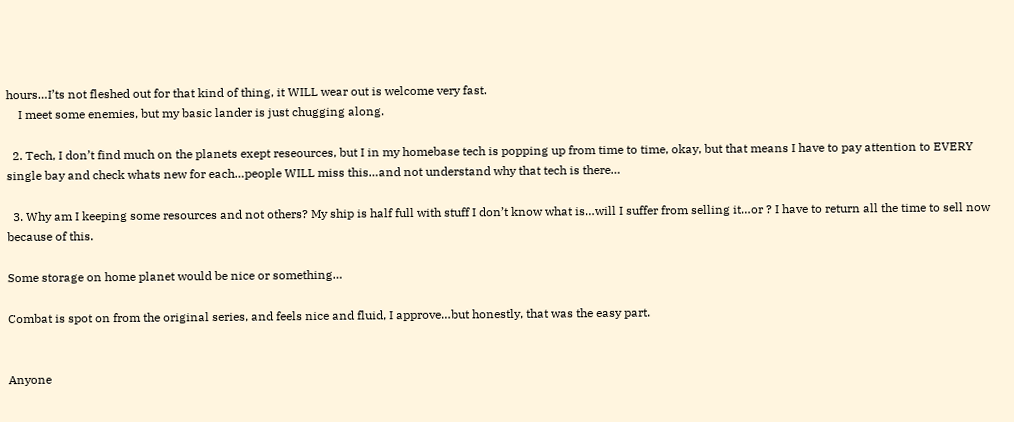hours…I’ts not fleshed out for that kind of thing, it WILL wear out is welcome very fast.
    I meet some enemies, but my basic lander is just chugging along.

  2. Tech, I don’t find much on the planets exept reseources, but I in my homebase tech is popping up from time to time, okay, but that means I have to pay attention to EVERY single bay and check whats new for each…people WILL miss this…and not understand why that tech is there…

  3. Why am I keeping some resources and not others? My ship is half full with stuff I don’t know what is…will I suffer from selling it…or ? I have to return all the time to sell now because of this.

Some storage on home planet would be nice or something…

Combat is spot on from the original series, and feels nice and fluid, I approve…but honestly, that was the easy part.


Anyone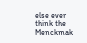else ever think the Menckmak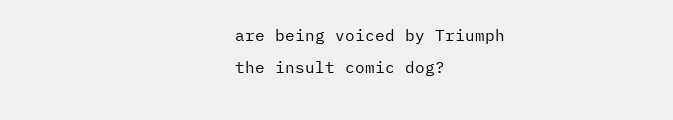are being voiced by Triumph the insult comic dog?